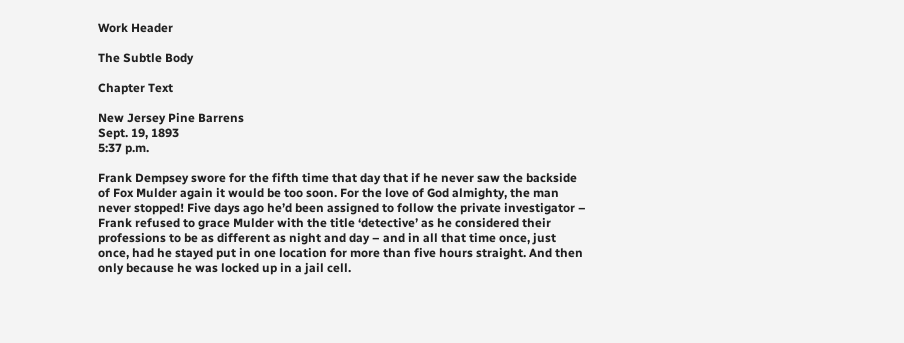Work Header

The Subtle Body

Chapter Text

New Jersey Pine Barrens
Sept. 19, 1893
5:37 p.m.

Frank Dempsey swore for the fifth time that day that if he never saw the backside of Fox Mulder again it would be too soon. For the love of God almighty, the man never stopped! Five days ago he’d been assigned to follow the private investigator – Frank refused to grace Mulder with the title ‘detective’ as he considered their professions to be as different as night and day – and in all that time once, just once, had he stayed put in one location for more than five hours straight. And then only because he was locked up in a jail cell.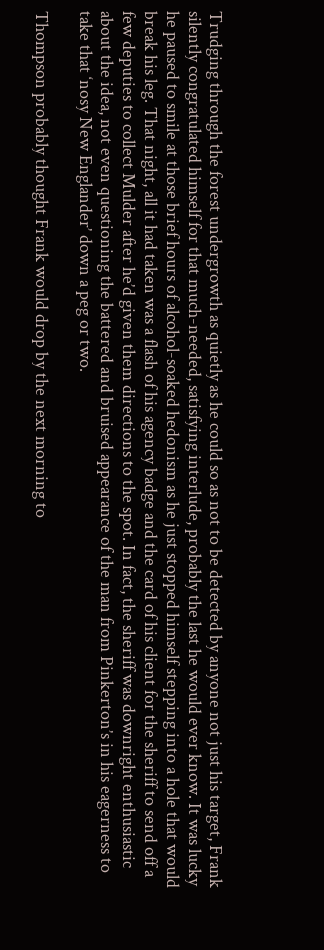Trudging through the forest undergrowth as quietly as he could so as not to be detected by anyone not just his target, Frank silently congratulated himself for that much-needed, satisfying interlude, probably the last he would ever know. It was lucky he paused to smile at those brief hours of alcohol-soaked hedonism as he just stopped himself stepping into a hole that would break his leg. That night, all it had taken was a flash of his agency badge and the card of his client for the sheriff to send off a few deputies to collect Mulder after he’d given them directions to the spot. In fact, the sheriff was downright enthusiastic about the idea, not even questioning the battered and bruised appearance of the man from Pinkerton’s in his eagerness to take that ‘nosy New Englander’ down a peg or two.

Thompson probably thought Frank would drop by the next morning to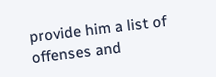provide him a list of offenses and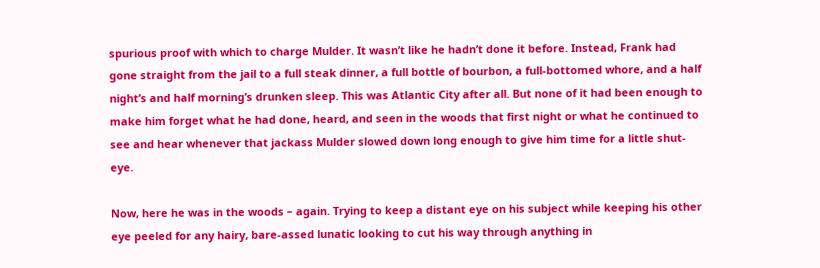spurious proof with which to charge Mulder. It wasn’t like he hadn’t done it before. Instead, Frank had gone straight from the jail to a full steak dinner, a full bottle of bourbon, a full-bottomed whore, and a half night’s and half morning’s drunken sleep. This was Atlantic City after all. But none of it had been enough to make him forget what he had done, heard, and seen in the woods that first night or what he continued to see and hear whenever that jackass Mulder slowed down long enough to give him time for a little shut-eye.

Now, here he was in the woods – again. Trying to keep a distant eye on his subject while keeping his other eye peeled for any hairy, bare-assed lunatic looking to cut his way through anything in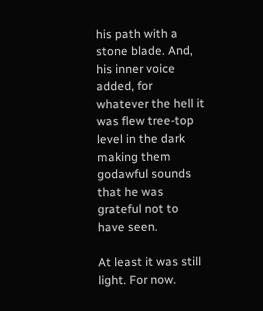his path with a stone blade. And, his inner voice added, for whatever the hell it was flew tree-top level in the dark making them godawful sounds that he was grateful not to have seen.

At least it was still light. For now.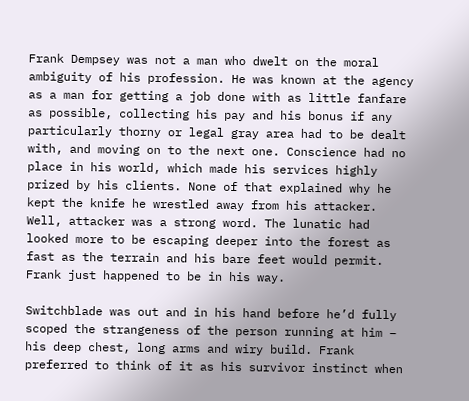Frank Dempsey was not a man who dwelt on the moral ambiguity of his profession. He was known at the agency as a man for getting a job done with as little fanfare as possible, collecting his pay and his bonus if any particularly thorny or legal gray area had to be dealt with, and moving on to the next one. Conscience had no place in his world, which made his services highly prized by his clients. None of that explained why he kept the knife he wrestled away from his attacker. Well, attacker was a strong word. The lunatic had looked more to be escaping deeper into the forest as fast as the terrain and his bare feet would permit. Frank just happened to be in his way.

Switchblade was out and in his hand before he’d fully scoped the strangeness of the person running at him – his deep chest, long arms and wiry build. Frank preferred to think of it as his survivor instinct when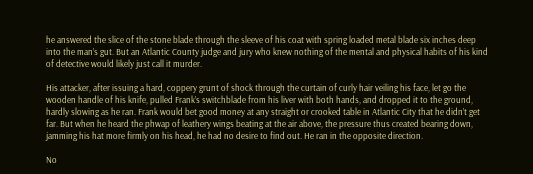he answered the slice of the stone blade through the sleeve of his coat with spring loaded metal blade six inches deep into the man’s gut. But an Atlantic County judge and jury who knew nothing of the mental and physical habits of his kind of detective would likely just call it murder.

His attacker, after issuing a hard, coppery grunt of shock through the curtain of curly hair veiling his face, let go the wooden handle of his knife, pulled Frank’s switchblade from his liver with both hands, and dropped it to the ground, hardly slowing as he ran. Frank would bet good money at any straight or crooked table in Atlantic City that he didn’t get far. But when he heard the phwap of leathery wings beating at the air above, the pressure thus created bearing down, jamming his hat more firmly on his head, he had no desire to find out. He ran in the opposite direction.

No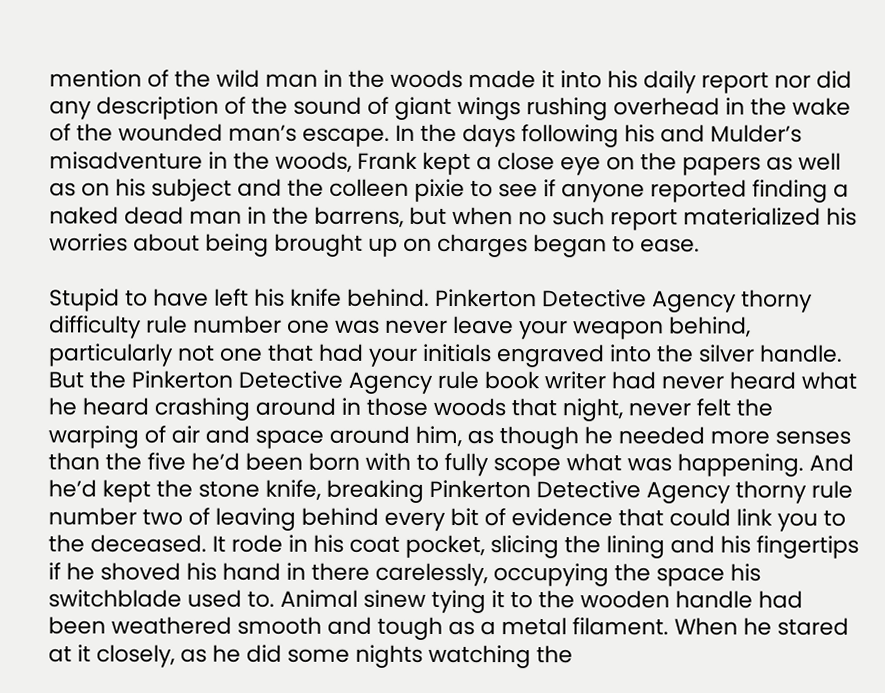mention of the wild man in the woods made it into his daily report nor did any description of the sound of giant wings rushing overhead in the wake of the wounded man’s escape. In the days following his and Mulder’s misadventure in the woods, Frank kept a close eye on the papers as well as on his subject and the colleen pixie to see if anyone reported finding a naked dead man in the barrens, but when no such report materialized his worries about being brought up on charges began to ease.

Stupid to have left his knife behind. Pinkerton Detective Agency thorny difficulty rule number one was never leave your weapon behind, particularly not one that had your initials engraved into the silver handle. But the Pinkerton Detective Agency rule book writer had never heard what he heard crashing around in those woods that night, never felt the warping of air and space around him, as though he needed more senses than the five he’d been born with to fully scope what was happening. And he’d kept the stone knife, breaking Pinkerton Detective Agency thorny rule number two of leaving behind every bit of evidence that could link you to the deceased. It rode in his coat pocket, slicing the lining and his fingertips if he shoved his hand in there carelessly, occupying the space his switchblade used to. Animal sinew tying it to the wooden handle had been weathered smooth and tough as a metal filament. When he stared at it closely, as he did some nights watching the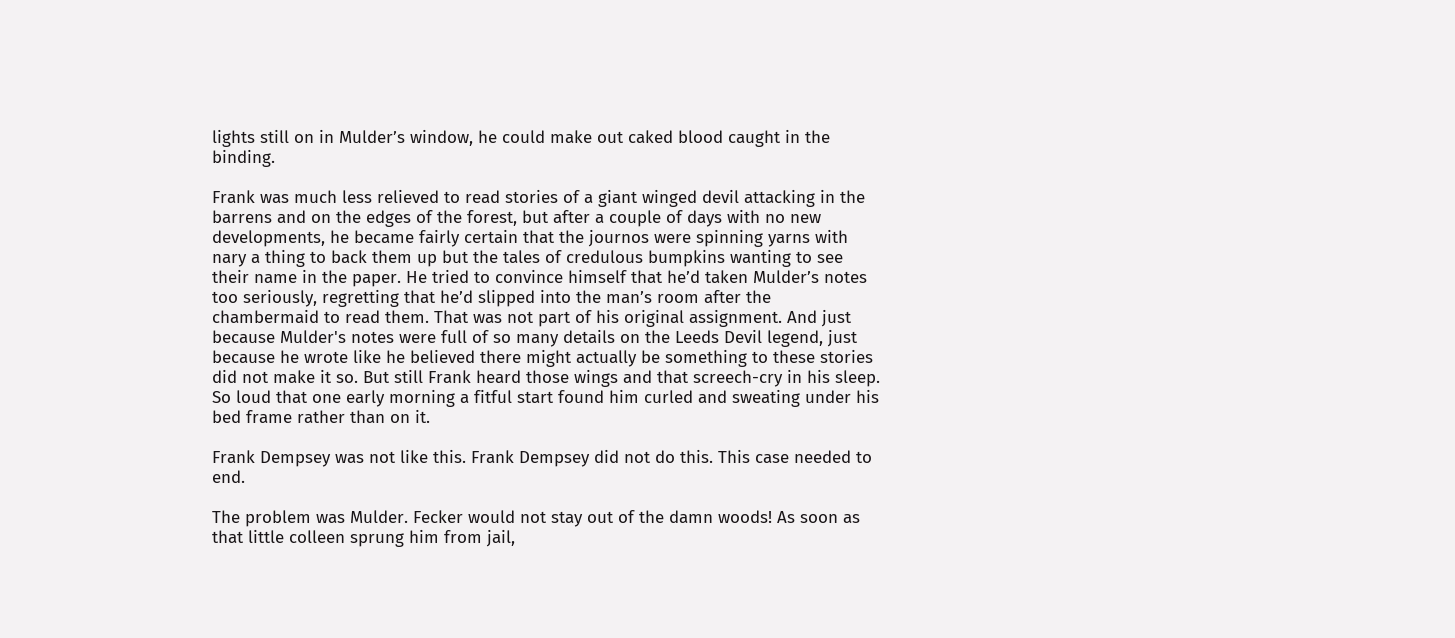lights still on in Mulder’s window, he could make out caked blood caught in the binding.

Frank was much less relieved to read stories of a giant winged devil attacking in the barrens and on the edges of the forest, but after a couple of days with no new developments, he became fairly certain that the journos were spinning yarns with nary a thing to back them up but the tales of credulous bumpkins wanting to see their name in the paper. He tried to convince himself that he’d taken Mulder’s notes too seriously, regretting that he’d slipped into the man’s room after the chambermaid to read them. That was not part of his original assignment. And just because Mulder's notes were full of so many details on the Leeds Devil legend, just because he wrote like he believed there might actually be something to these stories did not make it so. But still Frank heard those wings and that screech-cry in his sleep. So loud that one early morning a fitful start found him curled and sweating under his bed frame rather than on it.

Frank Dempsey was not like this. Frank Dempsey did not do this. This case needed to end.

The problem was Mulder. Fecker would not stay out of the damn woods! As soon as that little colleen sprung him from jail,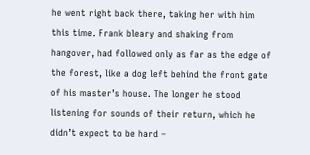he went right back there, taking her with him this time. Frank bleary and shaking from hangover, had followed only as far as the edge of the forest, like a dog left behind the front gate of his master’s house. The longer he stood listening for sounds of their return, which he didn’t expect to be hard –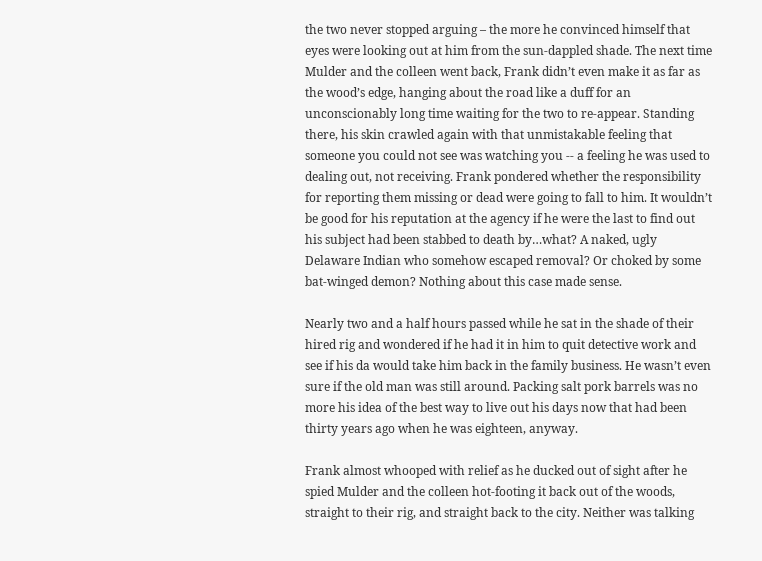the two never stopped arguing – the more he convinced himself that eyes were looking out at him from the sun-dappled shade. The next time Mulder and the colleen went back, Frank didn’t even make it as far as the wood’s edge, hanging about the road like a duff for an unconscionably long time waiting for the two to re-appear. Standing there, his skin crawled again with that unmistakable feeling that someone you could not see was watching you -- a feeling he was used to dealing out, not receiving. Frank pondered whether the responsibility for reporting them missing or dead were going to fall to him. It wouldn’t be good for his reputation at the agency if he were the last to find out his subject had been stabbed to death by…what? A naked, ugly Delaware Indian who somehow escaped removal? Or choked by some bat-winged demon? Nothing about this case made sense.

Nearly two and a half hours passed while he sat in the shade of their hired rig and wondered if he had it in him to quit detective work and see if his da would take him back in the family business. He wasn’t even sure if the old man was still around. Packing salt pork barrels was no more his idea of the best way to live out his days now that had been thirty years ago when he was eighteen, anyway.

Frank almost whooped with relief as he ducked out of sight after he spied Mulder and the colleen hot-footing it back out of the woods, straight to their rig, and straight back to the city. Neither was talking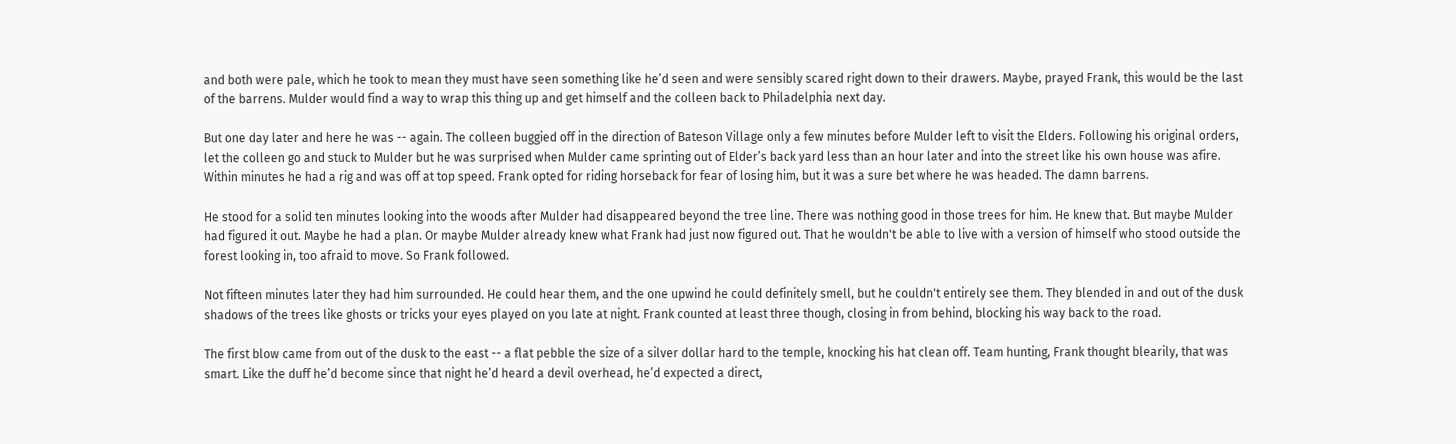and both were pale, which he took to mean they must have seen something like he’d seen and were sensibly scared right down to their drawers. Maybe, prayed Frank, this would be the last of the barrens. Mulder would find a way to wrap this thing up and get himself and the colleen back to Philadelphia next day.

But one day later and here he was -- again. The colleen buggied off in the direction of Bateson Village only a few minutes before Mulder left to visit the Elders. Following his original orders, let the colleen go and stuck to Mulder but he was surprised when Mulder came sprinting out of Elder’s back yard less than an hour later and into the street like his own house was afire. Within minutes he had a rig and was off at top speed. Frank opted for riding horseback for fear of losing him, but it was a sure bet where he was headed. The damn barrens.

He stood for a solid ten minutes looking into the woods after Mulder had disappeared beyond the tree line. There was nothing good in those trees for him. He knew that. But maybe Mulder had figured it out. Maybe he had a plan. Or maybe Mulder already knew what Frank had just now figured out. That he wouldn't be able to live with a version of himself who stood outside the forest looking in, too afraid to move. So Frank followed.

Not fifteen minutes later they had him surrounded. He could hear them, and the one upwind he could definitely smell, but he couldn't entirely see them. They blended in and out of the dusk shadows of the trees like ghosts or tricks your eyes played on you late at night. Frank counted at least three though, closing in from behind, blocking his way back to the road.

The first blow came from out of the dusk to the east -- a flat pebble the size of a silver dollar hard to the temple, knocking his hat clean off. Team hunting, Frank thought blearily, that was smart. Like the duff he’d become since that night he’d heard a devil overhead, he’d expected a direct,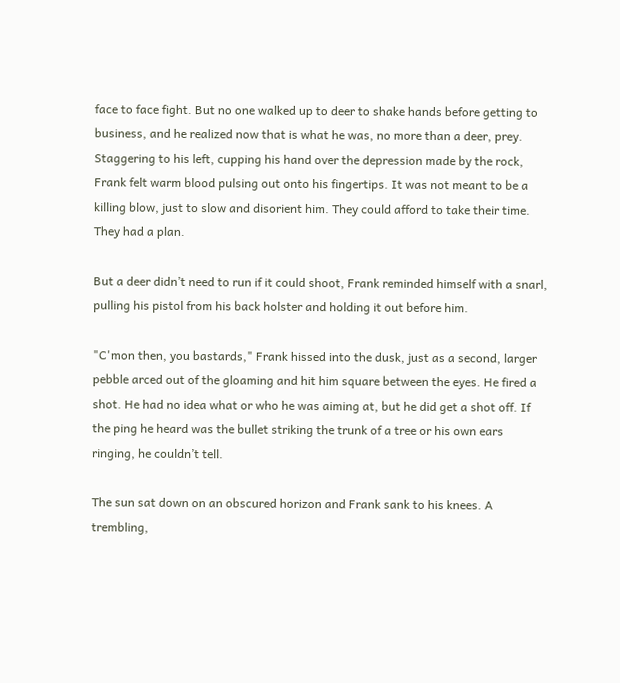face to face fight. But no one walked up to deer to shake hands before getting to business, and he realized now that is what he was, no more than a deer, prey. Staggering to his left, cupping his hand over the depression made by the rock, Frank felt warm blood pulsing out onto his fingertips. It was not meant to be a killing blow, just to slow and disorient him. They could afford to take their time. They had a plan.

But a deer didn’t need to run if it could shoot, Frank reminded himself with a snarl, pulling his pistol from his back holster and holding it out before him.

"C'mon then, you bastards," Frank hissed into the dusk, just as a second, larger pebble arced out of the gloaming and hit him square between the eyes. He fired a shot. He had no idea what or who he was aiming at, but he did get a shot off. If the ping he heard was the bullet striking the trunk of a tree or his own ears ringing, he couldn’t tell.

The sun sat down on an obscured horizon and Frank sank to his knees. A trembling,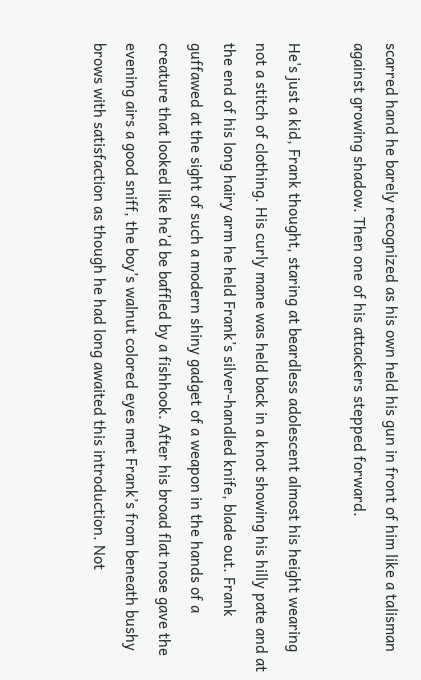scarred hand he barely recognized as his own held his gun in front of him like a talisman against growing shadow. Then one of his attackers stepped forward.

He's just a kid, Frank thought, staring at beardless adolescent almost his height wearing not a stitch of clothing. His curly mane was held back in a knot showing his hilly pate and at the end of his long hairy arm he held Frank’s silver-handled knife, blade out. Frank guffawed at the sight of such a modern shiny gadget of a weapon in the hands of a creature that looked like he’d be baffled by a fishhook. After his broad flat nose gave the evening airs a good sniff, the boy’s walnut colored eyes met Frank’s from beneath bushy brows with satisfaction as though he had long awaited this introduction. Not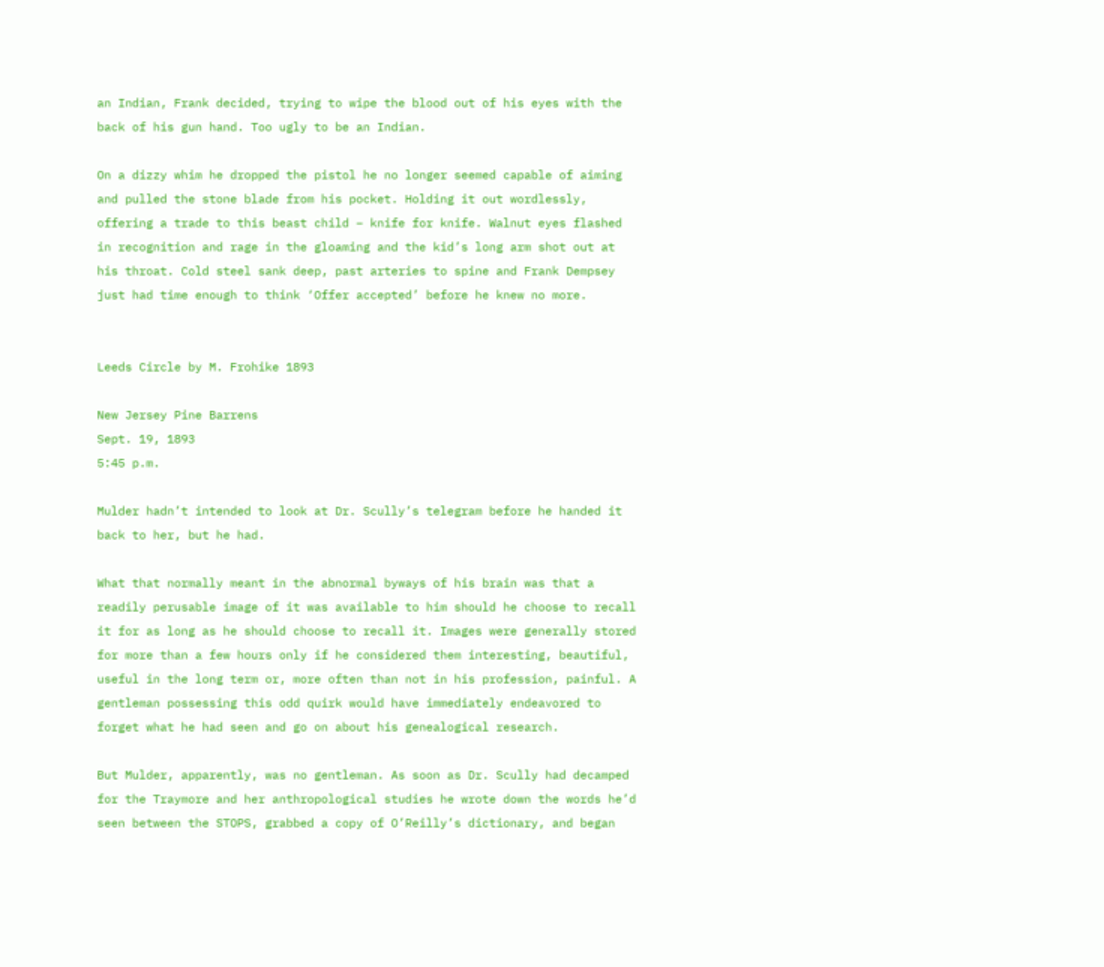an Indian, Frank decided, trying to wipe the blood out of his eyes with the back of his gun hand. Too ugly to be an Indian.

On a dizzy whim he dropped the pistol he no longer seemed capable of aiming and pulled the stone blade from his pocket. Holding it out wordlessly, offering a trade to this beast child – knife for knife. Walnut eyes flashed in recognition and rage in the gloaming and the kid’s long arm shot out at his throat. Cold steel sank deep, past arteries to spine and Frank Dempsey just had time enough to think ‘Offer accepted’ before he knew no more.


Leeds Circle by M. Frohike 1893

New Jersey Pine Barrens
Sept. 19, 1893
5:45 p.m.

Mulder hadn’t intended to look at Dr. Scully’s telegram before he handed it back to her, but he had.

What that normally meant in the abnormal byways of his brain was that a readily perusable image of it was available to him should he choose to recall it for as long as he should choose to recall it. Images were generally stored for more than a few hours only if he considered them interesting, beautiful, useful in the long term or, more often than not in his profession, painful. A gentleman possessing this odd quirk would have immediately endeavored to forget what he had seen and go on about his genealogical research.

But Mulder, apparently, was no gentleman. As soon as Dr. Scully had decamped for the Traymore and her anthropological studies he wrote down the words he’d seen between the STOPS, grabbed a copy of O’Reilly’s dictionary, and began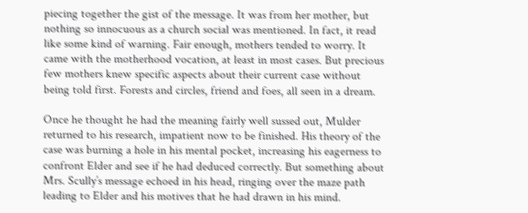piecing together the gist of the message. It was from her mother, but nothing so innocuous as a church social was mentioned. In fact, it read like some kind of warning. Fair enough, mothers tended to worry. It came with the motherhood vocation, at least in most cases. But precious few mothers knew specific aspects about their current case without being told first. Forests and circles, friend and foes, all seen in a dream.

Once he thought he had the meaning fairly well sussed out, Mulder returned to his research, impatient now to be finished. His theory of the case was burning a hole in his mental pocket, increasing his eagerness to confront Elder and see if he had deduced correctly. But something about Mrs. Scully’s message echoed in his head, ringing over the maze path leading to Elder and his motives that he had drawn in his mind.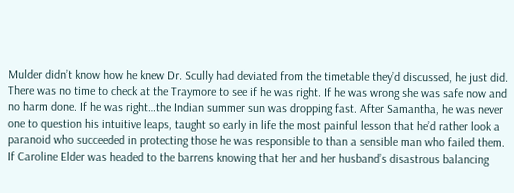Mulder didn’t know how he knew Dr. Scully had deviated from the timetable they’d discussed, he just did. There was no time to check at the Traymore to see if he was right. If he was wrong she was safe now and no harm done. If he was right…the Indian summer sun was dropping fast. After Samantha, he was never one to question his intuitive leaps, taught so early in life the most painful lesson that he’d rather look a paranoid who succeeded in protecting those he was responsible to than a sensible man who failed them. If Caroline Elder was headed to the barrens knowing that her and her husband’s disastrous balancing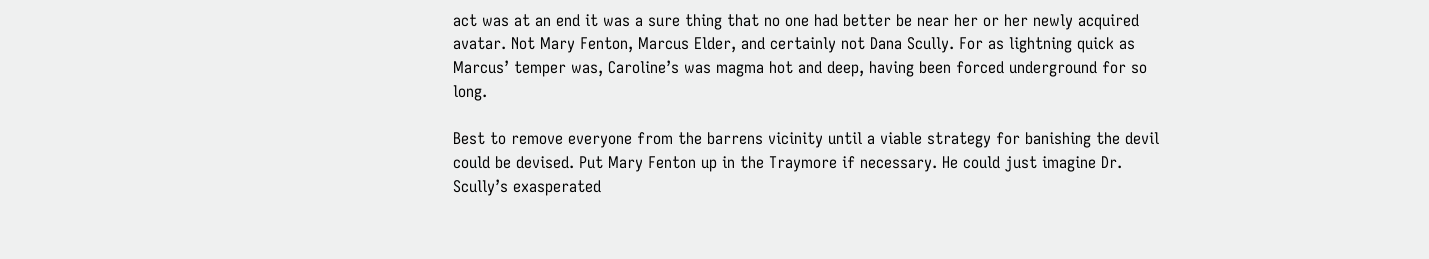act was at an end it was a sure thing that no one had better be near her or her newly acquired avatar. Not Mary Fenton, Marcus Elder, and certainly not Dana Scully. For as lightning quick as Marcus’ temper was, Caroline’s was magma hot and deep, having been forced underground for so long.

Best to remove everyone from the barrens vicinity until a viable strategy for banishing the devil could be devised. Put Mary Fenton up in the Traymore if necessary. He could just imagine Dr. Scully’s exasperated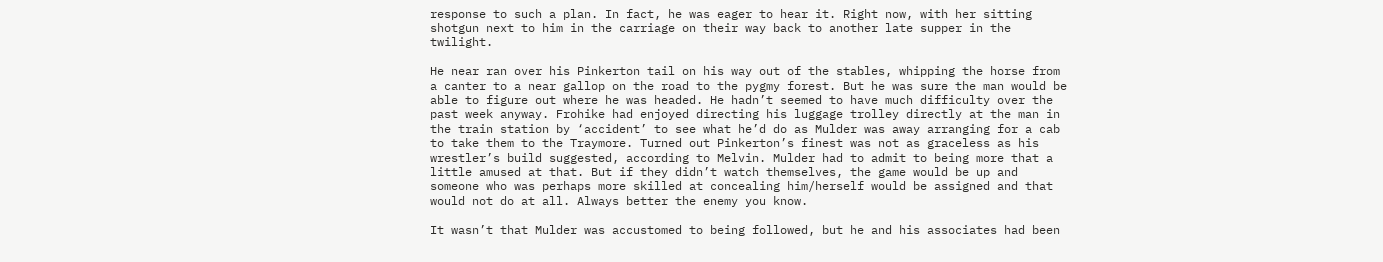response to such a plan. In fact, he was eager to hear it. Right now, with her sitting shotgun next to him in the carriage on their way back to another late supper in the twilight.

He near ran over his Pinkerton tail on his way out of the stables, whipping the horse from a canter to a near gallop on the road to the pygmy forest. But he was sure the man would be able to figure out where he was headed. He hadn’t seemed to have much difficulty over the past week anyway. Frohike had enjoyed directing his luggage trolley directly at the man in the train station by ‘accident’ to see what he’d do as Mulder was away arranging for a cab to take them to the Traymore. Turned out Pinkerton’s finest was not as graceless as his wrestler’s build suggested, according to Melvin. Mulder had to admit to being more that a little amused at that. But if they didn’t watch themselves, the game would be up and someone who was perhaps more skilled at concealing him/herself would be assigned and that would not do at all. Always better the enemy you know.

It wasn’t that Mulder was accustomed to being followed, but he and his associates had been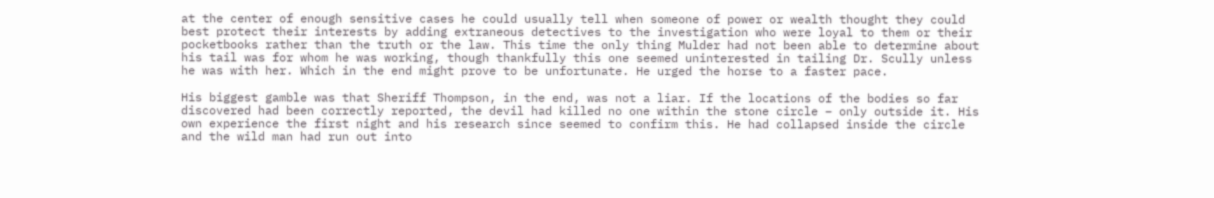at the center of enough sensitive cases he could usually tell when someone of power or wealth thought they could best protect their interests by adding extraneous detectives to the investigation who were loyal to them or their pocketbooks rather than the truth or the law. This time the only thing Mulder had not been able to determine about his tail was for whom he was working, though thankfully this one seemed uninterested in tailing Dr. Scully unless he was with her. Which in the end might prove to be unfortunate. He urged the horse to a faster pace.

His biggest gamble was that Sheriff Thompson, in the end, was not a liar. If the locations of the bodies so far discovered had been correctly reported, the devil had killed no one within the stone circle – only outside it. His own experience the first night and his research since seemed to confirm this. He had collapsed inside the circle and the wild man had run out into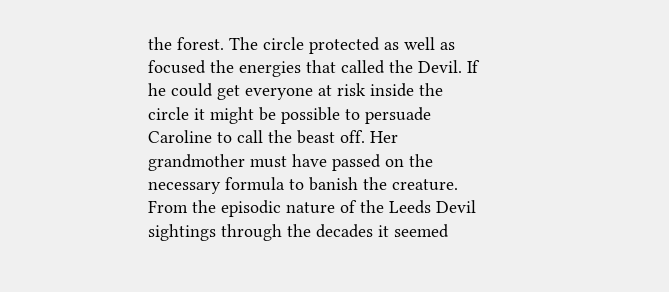the forest. The circle protected as well as focused the energies that called the Devil. If he could get everyone at risk inside the circle it might be possible to persuade Caroline to call the beast off. Her grandmother must have passed on the necessary formula to banish the creature. From the episodic nature of the Leeds Devil sightings through the decades it seemed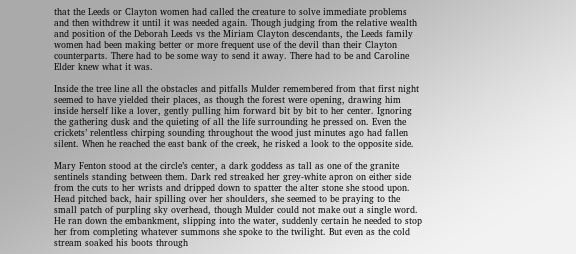that the Leeds or Clayton women had called the creature to solve immediate problems and then withdrew it until it was needed again. Though judging from the relative wealth and position of the Deborah Leeds vs the Miriam Clayton descendants, the Leeds family women had been making better or more frequent use of the devil than their Clayton counterparts. There had to be some way to send it away. There had to be and Caroline Elder knew what it was.

Inside the tree line all the obstacles and pitfalls Mulder remembered from that first night seemed to have yielded their places, as though the forest were opening, drawing him inside herself like a lover, gently pulling him forward bit by bit to her center. Ignoring the gathering dusk and the quieting of all the life surrounding he pressed on. Even the crickets’ relentless chirping sounding throughout the wood just minutes ago had fallen silent. When he reached the east bank of the creek, he risked a look to the opposite side.

Mary Fenton stood at the circle’s center, a dark goddess as tall as one of the granite sentinels standing between them. Dark red streaked her grey-white apron on either side from the cuts to her wrists and dripped down to spatter the alter stone she stood upon. Head pitched back, hair spilling over her shoulders, she seemed to be praying to the small patch of purpling sky overhead, though Mulder could not make out a single word. He ran down the embankment, slipping into the water, suddenly certain he needed to stop her from completing whatever summons she spoke to the twilight. But even as the cold stream soaked his boots through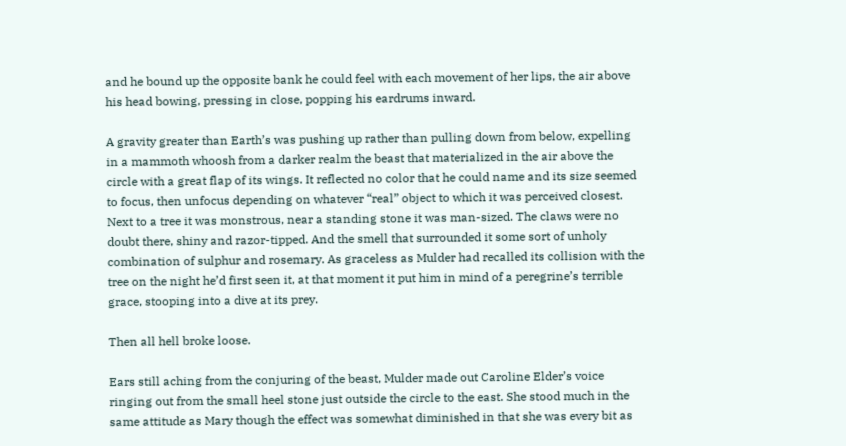and he bound up the opposite bank he could feel with each movement of her lips, the air above his head bowing, pressing in close, popping his eardrums inward.

A gravity greater than Earth’s was pushing up rather than pulling down from below, expelling in a mammoth whoosh from a darker realm the beast that materialized in the air above the circle with a great flap of its wings. It reflected no color that he could name and its size seemed to focus, then unfocus depending on whatever “real” object to which it was perceived closest. Next to a tree it was monstrous, near a standing stone it was man-sized. The claws were no doubt there, shiny and razor-tipped. And the smell that surrounded it some sort of unholy combination of sulphur and rosemary. As graceless as Mulder had recalled its collision with the tree on the night he’d first seen it, at that moment it put him in mind of a peregrine’s terrible grace, stooping into a dive at its prey.

Then all hell broke loose.

Ears still aching from the conjuring of the beast, Mulder made out Caroline Elder’s voice ringing out from the small heel stone just outside the circle to the east. She stood much in the same attitude as Mary though the effect was somewhat diminished in that she was every bit as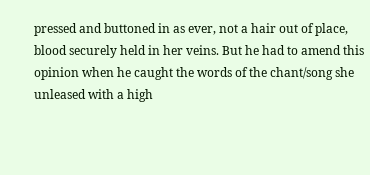pressed and buttoned in as ever, not a hair out of place, blood securely held in her veins. But he had to amend this opinion when he caught the words of the chant/song she unleased with a high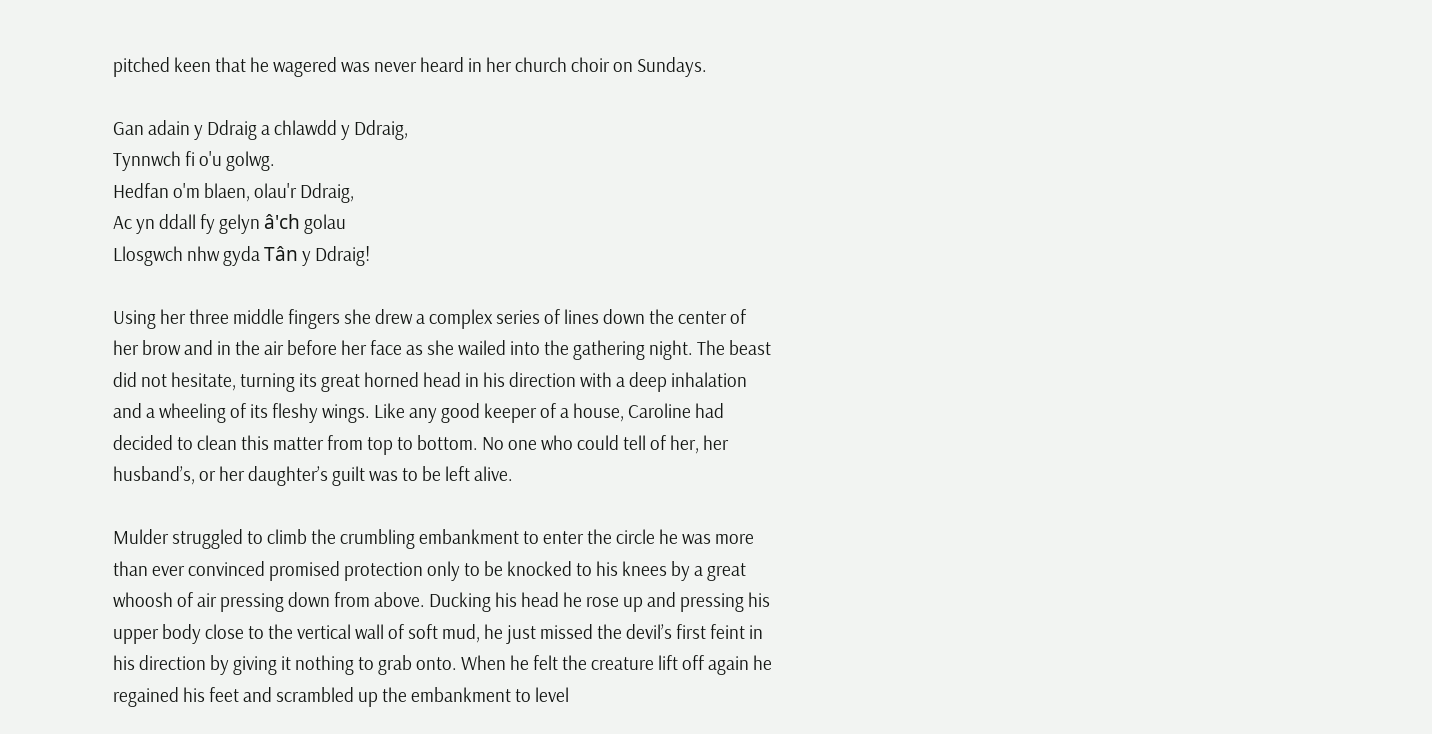pitched keen that he wagered was never heard in her church choir on Sundays.

Gan adain y Ddraig a chlawdd y Ddraig,
Tynnwch fi o'u golwg.
Hedfan o'm blaen, olau'r Ddraig,
Ac yn ddall fy gelyn â'ch golau
Llosgwch nhw gyda Tân y Ddraig!

Using her three middle fingers she drew a complex series of lines down the center of her brow and in the air before her face as she wailed into the gathering night. The beast did not hesitate, turning its great horned head in his direction with a deep inhalation and a wheeling of its fleshy wings. Like any good keeper of a house, Caroline had decided to clean this matter from top to bottom. No one who could tell of her, her husband’s, or her daughter’s guilt was to be left alive.

Mulder struggled to climb the crumbling embankment to enter the circle he was more than ever convinced promised protection only to be knocked to his knees by a great whoosh of air pressing down from above. Ducking his head he rose up and pressing his upper body close to the vertical wall of soft mud, he just missed the devil’s first feint in his direction by giving it nothing to grab onto. When he felt the creature lift off again he regained his feet and scrambled up the embankment to level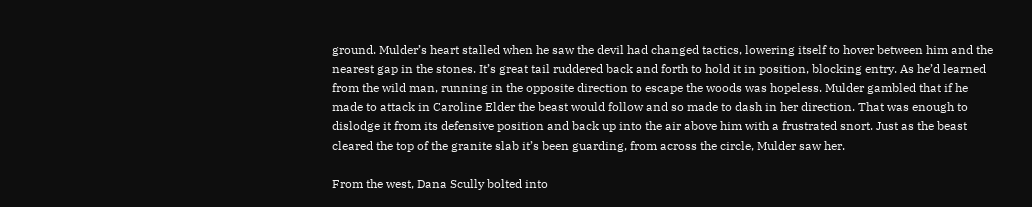ground. Mulder’s heart stalled when he saw the devil had changed tactics, lowering itself to hover between him and the nearest gap in the stones. It’s great tail ruddered back and forth to hold it in position, blocking entry. As he’d learned from the wild man, running in the opposite direction to escape the woods was hopeless. Mulder gambled that if he made to attack in Caroline Elder the beast would follow and so made to dash in her direction. That was enough to dislodge it from its defensive position and back up into the air above him with a frustrated snort. Just as the beast cleared the top of the granite slab it’s been guarding, from across the circle, Mulder saw her.

From the west, Dana Scully bolted into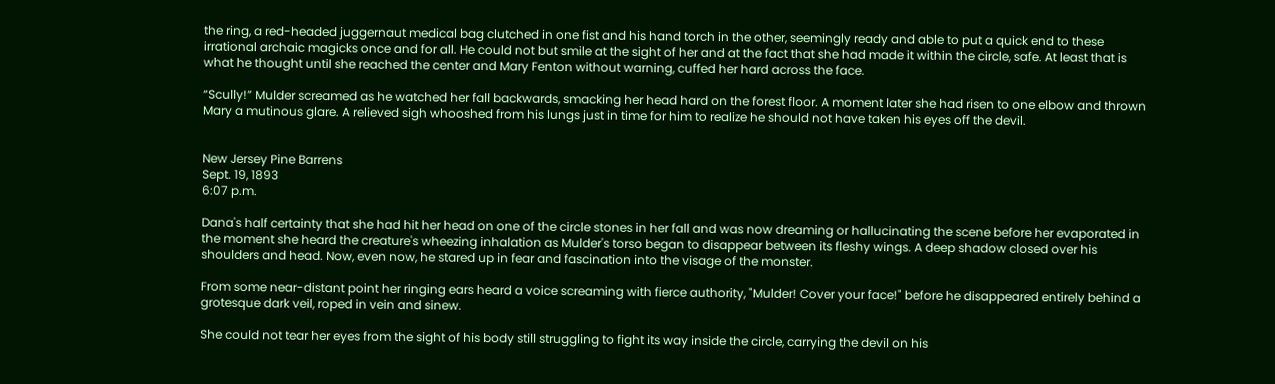the ring, a red-headed juggernaut medical bag clutched in one fist and his hand torch in the other, seemingly ready and able to put a quick end to these irrational archaic magicks once and for all. He could not but smile at the sight of her and at the fact that she had made it within the circle, safe. At least that is what he thought until she reached the center and Mary Fenton without warning, cuffed her hard across the face.

“Scully!” Mulder screamed as he watched her fall backwards, smacking her head hard on the forest floor. A moment later she had risen to one elbow and thrown Mary a mutinous glare. A relieved sigh whooshed from his lungs just in time for him to realize he should not have taken his eyes off the devil.


New Jersey Pine Barrens
Sept. 19, 1893
6:07 p.m.

Dana's half certainty that she had hit her head on one of the circle stones in her fall and was now dreaming or hallucinating the scene before her evaporated in the moment she heard the creature's wheezing inhalation as Mulder's torso began to disappear between its fleshy wings. A deep shadow closed over his shoulders and head. Now, even now, he stared up in fear and fascination into the visage of the monster.

From some near-distant point her ringing ears heard a voice screaming with fierce authority, "Mulder! Cover your face!" before he disappeared entirely behind a grotesque dark veil, roped in vein and sinew.

She could not tear her eyes from the sight of his body still struggling to fight its way inside the circle, carrying the devil on his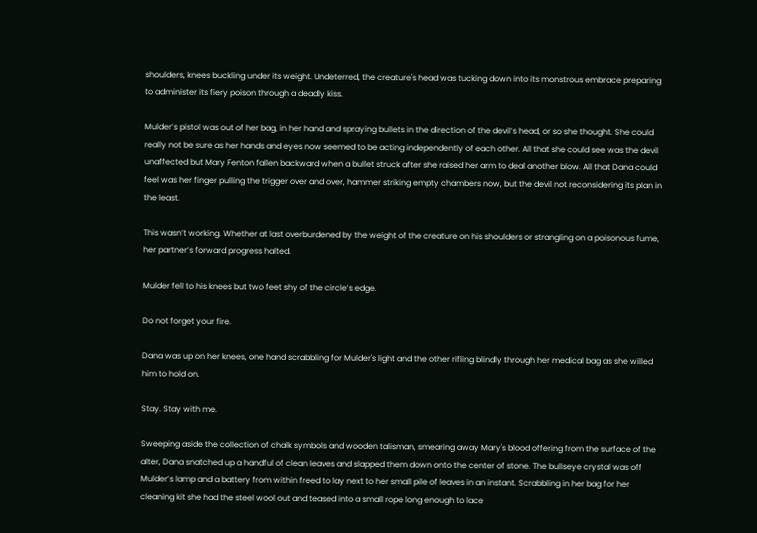shoulders, knees buckling under its weight. Undeterred, the creature's head was tucking down into its monstrous embrace preparing to administer its fiery poison through a deadly kiss.

Mulder’s pistol was out of her bag, in her hand and spraying bullets in the direction of the devil’s head, or so she thought. She could really not be sure as her hands and eyes now seemed to be acting independently of each other. All that she could see was the devil unaffected but Mary Fenton fallen backward when a bullet struck after she raised her arm to deal another blow. All that Dana could feel was her finger pulling the trigger over and over, hammer striking empty chambers now, but the devil not reconsidering its plan in the least.

This wasn’t working. Whether at last overburdened by the weight of the creature on his shoulders or strangling on a poisonous fume, her partner’s forward progress halted.

Mulder fell to his knees but two feet shy of the circle’s edge.

Do not forget your fire.

Dana was up on her knees, one hand scrabbling for Mulder's light and the other rifling blindly through her medical bag as she willed him to hold on.

Stay. Stay with me.

Sweeping aside the collection of chalk symbols and wooden talisman, smearing away Mary's blood offering from the surface of the alter, Dana snatched up a handful of clean leaves and slapped them down onto the center of stone. The bullseye crystal was off Mulder’s lamp and a battery from within freed to lay next to her small pile of leaves in an instant. Scrabbling in her bag for her cleaning kit she had the steel wool out and teased into a small rope long enough to lace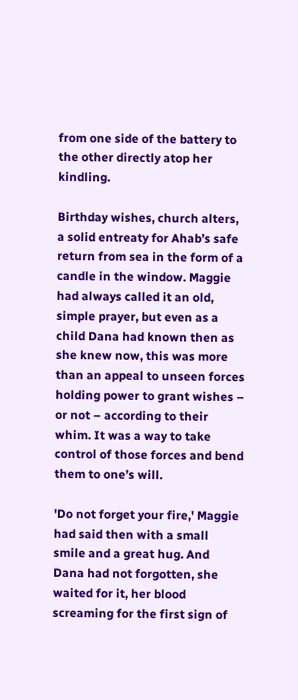from one side of the battery to the other directly atop her kindling.

Birthday wishes, church alters, a solid entreaty for Ahab’s safe return from sea in the form of a candle in the window. Maggie had always called it an old, simple prayer, but even as a child Dana had known then as she knew now, this was more than an appeal to unseen forces holding power to grant wishes – or not – according to their whim. It was a way to take control of those forces and bend them to one’s will.

'Do not forget your fire,' Maggie had said then with a small smile and a great hug. And Dana had not forgotten, she waited for it, her blood screaming for the first sign of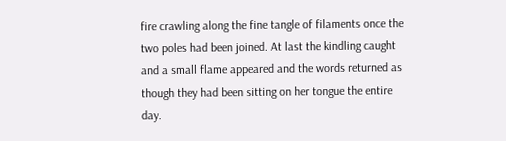fire crawling along the fine tangle of filaments once the two poles had been joined. At last the kindling caught and a small flame appeared and the words returned as though they had been sitting on her tongue the entire day.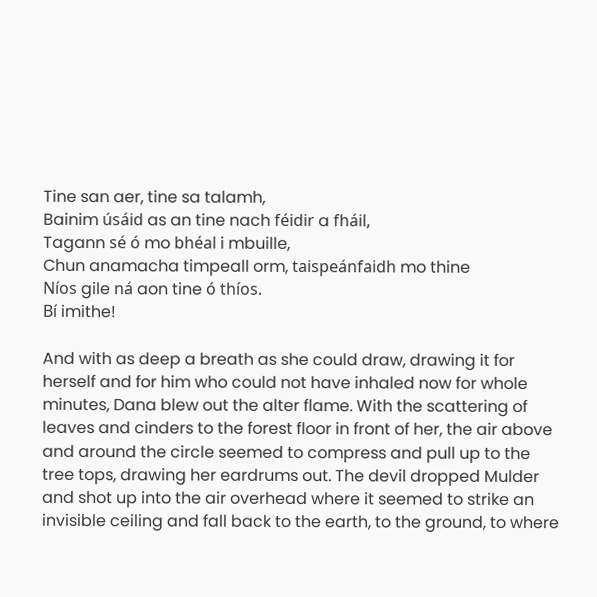Tine san aer, tine sa talamh,
Bainim úsáid as an tine nach féidir a fháil,
Tagann sé ó mo bhéal i mbuille,
Chun anamacha timpeall orm, taispeánfaidh mo thine
Níos gile ná aon tine ó thíos.
Bí imithe!

And with as deep a breath as she could draw, drawing it for herself and for him who could not have inhaled now for whole minutes, Dana blew out the alter flame. With the scattering of leaves and cinders to the forest floor in front of her, the air above and around the circle seemed to compress and pull up to the tree tops, drawing her eardrums out. The devil dropped Mulder and shot up into the air overhead where it seemed to strike an invisible ceiling and fall back to the earth, to the ground, to where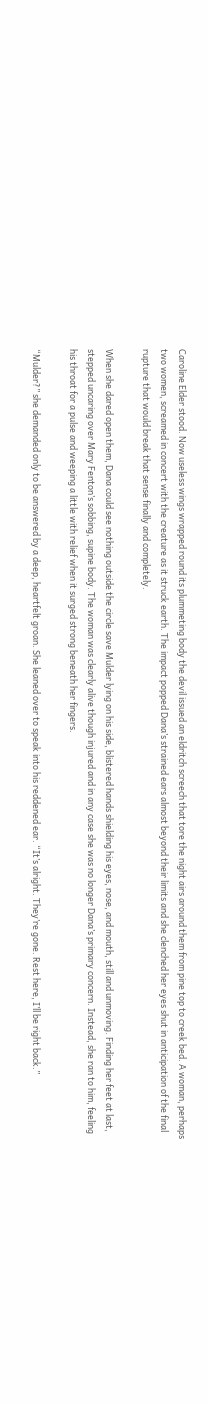Caroline Elder stood. Now useless wings wrapped round its plummeting body the devil issued an eldritch screech that tore the night airs around them from pine top to creek bed. A woman, perhaps two women, screamed in concert with the creature as it struck earth. The impact popped Dana’s strained ears almost beyond their limits and she clenched her eyes shut in anticipation of the final rupture that would break that sense finally and completely.

When she dared open them, Dana could see nothing outside the circle save Mulder lying on his side, blistered hands shielding his eyes, nose, and mouth, still and unmoving. Finding her feet at last, stepped uncaring over Mary Fenton’s sobbing, supine body. The woman was clearly alive though injured and in any case she was no longer Dana’s primary concern. Instead, she ran to him, feeling his throat for a pulse and weeping a little with relief when it surged strong beneath her fingers.

“Mulder?” she demanded only to be answered by a deep, heartfelt groan. She leaned over to speak into his reddened ear. “It’s alright. They’re gone. Rest here, I’ll be right back.”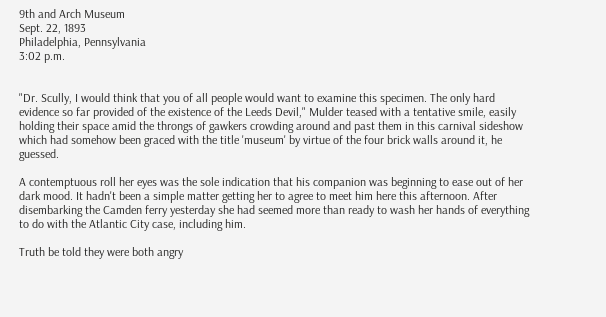9th and Arch Museum
Sept. 22, 1893
Philadelphia, Pennsylvania
3:02 p.m.


"Dr. Scully, I would think that you of all people would want to examine this specimen. The only hard evidence so far provided of the existence of the Leeds Devil," Mulder teased with a tentative smile, easily holding their space amid the throngs of gawkers crowding around and past them in this carnival sideshow which had somehow been graced with the title 'museum' by virtue of the four brick walls around it, he guessed.

A contemptuous roll her eyes was the sole indication that his companion was beginning to ease out of her dark mood. It hadn't been a simple matter getting her to agree to meet him here this afternoon. After disembarking the Camden ferry yesterday she had seemed more than ready to wash her hands of everything to do with the Atlantic City case, including him.

Truth be told they were both angry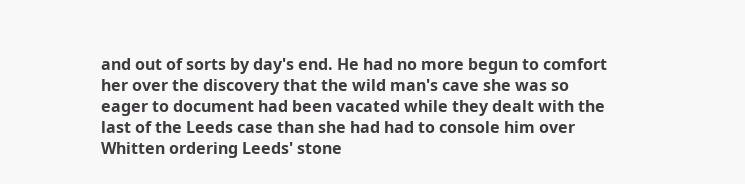and out of sorts by day's end. He had no more begun to comfort her over the discovery that the wild man's cave she was so eager to document had been vacated while they dealt with the last of the Leeds case than she had had to console him over Whitten ordering Leeds' stone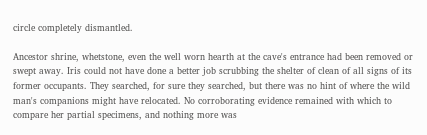circle completely dismantled.

Ancestor shrine, whetstone, even the well worn hearth at the cave's entrance had been removed or swept away. Iris could not have done a better job scrubbing the shelter of clean of all signs of its former occupants. They searched, for sure they searched, but there was no hint of where the wild man's companions might have relocated. No corroborating evidence remained with which to compare her partial specimens, and nothing more was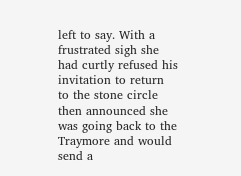left to say. With a frustrated sigh she had curtly refused his invitation to return to the stone circle then announced she was going back to the Traymore and would send a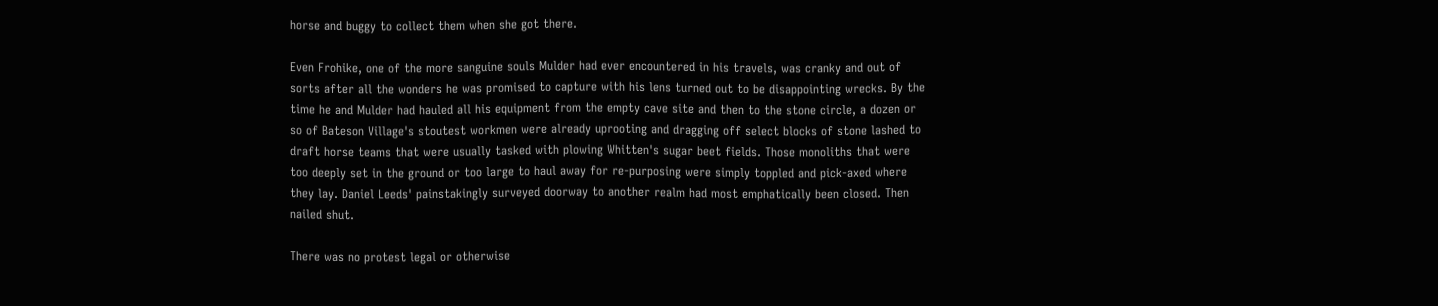horse and buggy to collect them when she got there.

Even Frohike, one of the more sanguine souls Mulder had ever encountered in his travels, was cranky and out of sorts after all the wonders he was promised to capture with his lens turned out to be disappointing wrecks. By the time he and Mulder had hauled all his equipment from the empty cave site and then to the stone circle, a dozen or so of Bateson Village's stoutest workmen were already uprooting and dragging off select blocks of stone lashed to draft horse teams that were usually tasked with plowing Whitten's sugar beet fields. Those monoliths that were too deeply set in the ground or too large to haul away for re-purposing were simply toppled and pick-axed where they lay. Daniel Leeds' painstakingly surveyed doorway to another realm had most emphatically been closed. Then nailed shut.

There was no protest legal or otherwise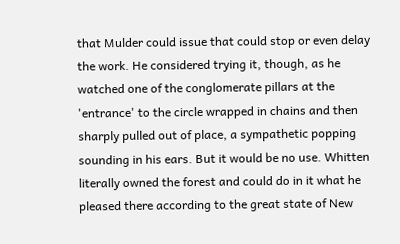that Mulder could issue that could stop or even delay the work. He considered trying it, though, as he watched one of the conglomerate pillars at the 'entrance' to the circle wrapped in chains and then sharply pulled out of place, a sympathetic popping sounding in his ears. But it would be no use. Whitten literally owned the forest and could do in it what he pleased there according to the great state of New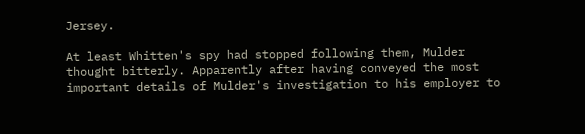Jersey.

At least Whitten's spy had stopped following them, Mulder thought bitterly. Apparently after having conveyed the most important details of Mulder's investigation to his employer to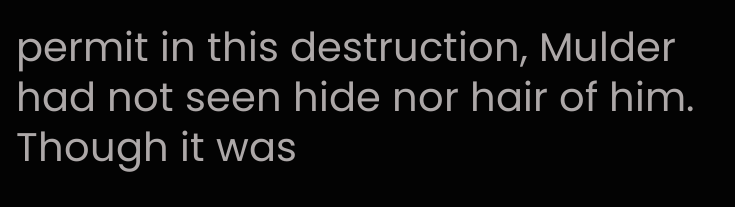permit in this destruction, Mulder had not seen hide nor hair of him. Though it was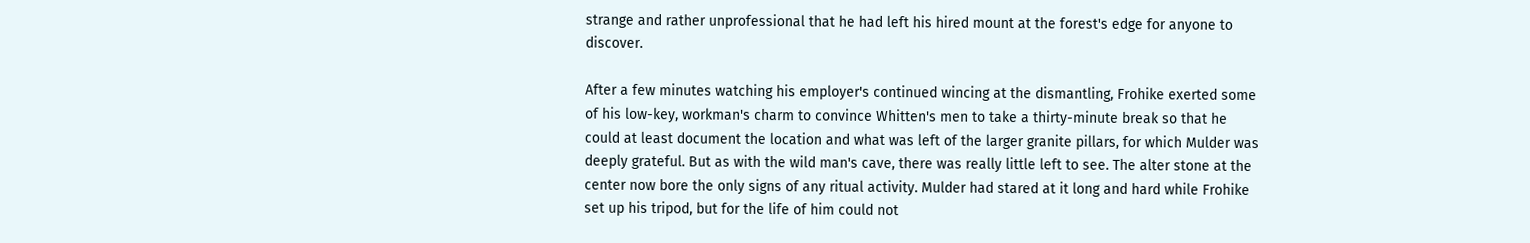strange and rather unprofessional that he had left his hired mount at the forest's edge for anyone to discover.

After a few minutes watching his employer's continued wincing at the dismantling, Frohike exerted some of his low-key, workman's charm to convince Whitten's men to take a thirty-minute break so that he could at least document the location and what was left of the larger granite pillars, for which Mulder was deeply grateful. But as with the wild man's cave, there was really little left to see. The alter stone at the center now bore the only signs of any ritual activity. Mulder had stared at it long and hard while Frohike set up his tripod, but for the life of him could not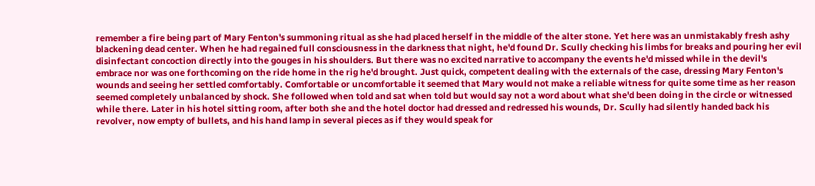remember a fire being part of Mary Fenton's summoning ritual as she had placed herself in the middle of the alter stone. Yet here was an unmistakably fresh ashy blackening dead center. When he had regained full consciousness in the darkness that night, he'd found Dr. Scully checking his limbs for breaks and pouring her evil disinfectant concoction directly into the gouges in his shoulders. But there was no excited narrative to accompany the events he'd missed while in the devil's embrace nor was one forthcoming on the ride home in the rig he'd brought. Just quick, competent dealing with the externals of the case, dressing Mary Fenton's wounds and seeing her settled comfortably. Comfortable or uncomfortable it seemed that Mary would not make a reliable witness for quite some time as her reason seemed completely unbalanced by shock. She followed when told and sat when told but would say not a word about what she'd been doing in the circle or witnessed while there. Later in his hotel sitting room, after both she and the hotel doctor had dressed and redressed his wounds, Dr. Scully had silently handed back his revolver, now empty of bullets, and his hand lamp in several pieces as if they would speak for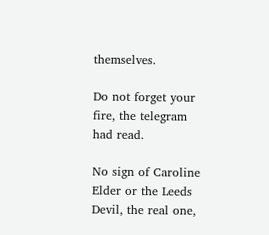themselves.

Do not forget your fire, the telegram had read.

No sign of Caroline Elder or the Leeds Devil, the real one,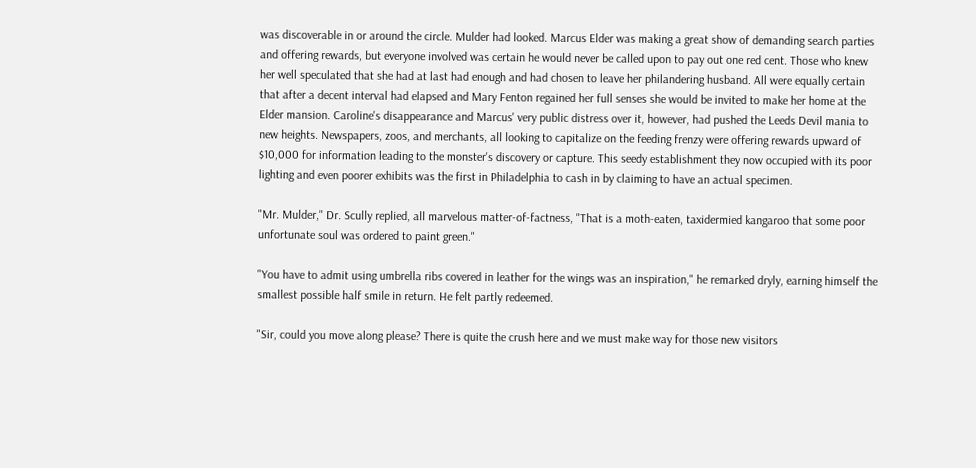was discoverable in or around the circle. Mulder had looked. Marcus Elder was making a great show of demanding search parties and offering rewards, but everyone involved was certain he would never be called upon to pay out one red cent. Those who knew her well speculated that she had at last had enough and had chosen to leave her philandering husband. All were equally certain that after a decent interval had elapsed and Mary Fenton regained her full senses she would be invited to make her home at the Elder mansion. Caroline's disappearance and Marcus' very public distress over it, however, had pushed the Leeds Devil mania to new heights. Newspapers, zoos, and merchants, all looking to capitalize on the feeding frenzy were offering rewards upward of $10,000 for information leading to the monster's discovery or capture. This seedy establishment they now occupied with its poor lighting and even poorer exhibits was the first in Philadelphia to cash in by claiming to have an actual specimen.

"Mr. Mulder," Dr. Scully replied, all marvelous matter-of-factness, "That is a moth-eaten, taxidermied kangaroo that some poor unfortunate soul was ordered to paint green."

"You have to admit using umbrella ribs covered in leather for the wings was an inspiration," he remarked dryly, earning himself the smallest possible half smile in return. He felt partly redeemed.

"Sir, could you move along please? There is quite the crush here and we must make way for those new visitors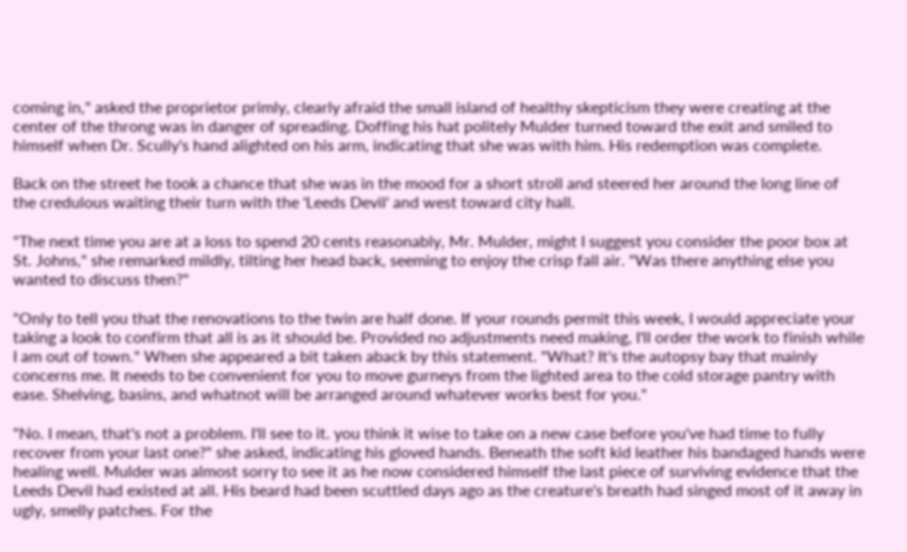coming in," asked the proprietor primly, clearly afraid the small island of healthy skepticism they were creating at the center of the throng was in danger of spreading. Doffing his hat politely Mulder turned toward the exit and smiled to himself when Dr. Scully's hand alighted on his arm, indicating that she was with him. His redemption was complete.

Back on the street he took a chance that she was in the mood for a short stroll and steered her around the long line of the credulous waiting their turn with the 'Leeds Devil' and west toward city hall.

"The next time you are at a loss to spend 20 cents reasonably, Mr. Mulder, might I suggest you consider the poor box at St. Johns," she remarked mildly, tilting her head back, seeming to enjoy the crisp fall air. "Was there anything else you wanted to discuss then?"

"Only to tell you that the renovations to the twin are half done. If your rounds permit this week, I would appreciate your taking a look to confirm that all is as it should be. Provided no adjustments need making, I'll order the work to finish while I am out of town." When she appeared a bit taken aback by this statement. "What? It's the autopsy bay that mainly concerns me. It needs to be convenient for you to move gurneys from the lighted area to the cold storage pantry with ease. Shelving, basins, and whatnot will be arranged around whatever works best for you."

"No. I mean, that's not a problem. I'll see to it. you think it wise to take on a new case before you've had time to fully recover from your last one?" she asked, indicating his gloved hands. Beneath the soft kid leather his bandaged hands were healing well. Mulder was almost sorry to see it as he now considered himself the last piece of surviving evidence that the Leeds Devil had existed at all. His beard had been scuttled days ago as the creature's breath had singed most of it away in ugly, smelly patches. For the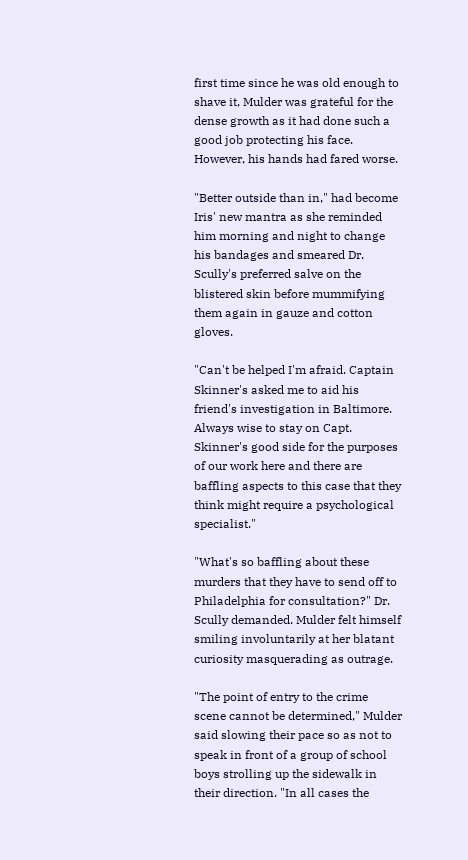first time since he was old enough to shave it, Mulder was grateful for the dense growth as it had done such a good job protecting his face. However, his hands had fared worse.

"Better outside than in," had become Iris' new mantra as she reminded him morning and night to change his bandages and smeared Dr. Scully's preferred salve on the blistered skin before mummifying them again in gauze and cotton gloves.

"Can't be helped I'm afraid. Captain Skinner's asked me to aid his friend's investigation in Baltimore. Always wise to stay on Capt. Skinner's good side for the purposes of our work here and there are baffling aspects to this case that they think might require a psychological specialist."

"What's so baffling about these murders that they have to send off to Philadelphia for consultation?" Dr. Scully demanded. Mulder felt himself smiling involuntarily at her blatant curiosity masquerading as outrage.

"The point of entry to the crime scene cannot be determined," Mulder said slowing their pace so as not to speak in front of a group of school boys strolling up the sidewalk in their direction. "In all cases the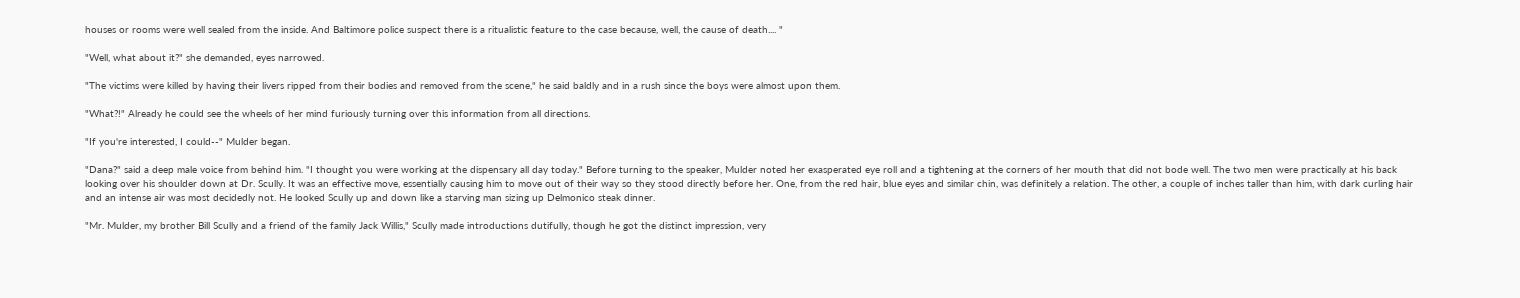houses or rooms were well sealed from the inside. And Baltimore police suspect there is a ritualistic feature to the case because, well, the cause of death.... "

"Well, what about it?" she demanded, eyes narrowed.

"The victims were killed by having their livers ripped from their bodies and removed from the scene," he said baldly and in a rush since the boys were almost upon them.

"What?!" Already he could see the wheels of her mind furiously turning over this information from all directions.

"If you're interested, I could--" Mulder began.

"Dana?" said a deep male voice from behind him. "I thought you were working at the dispensary all day today." Before turning to the speaker, Mulder noted her exasperated eye roll and a tightening at the corners of her mouth that did not bode well. The two men were practically at his back looking over his shoulder down at Dr. Scully. It was an effective move, essentially causing him to move out of their way so they stood directly before her. One, from the red hair, blue eyes and similar chin, was definitely a relation. The other, a couple of inches taller than him, with dark curling hair and an intense air was most decidedly not. He looked Scully up and down like a starving man sizing up Delmonico steak dinner.

"Mr. Mulder, my brother Bill Scully and a friend of the family Jack Willis," Scully made introductions dutifully, though he got the distinct impression, very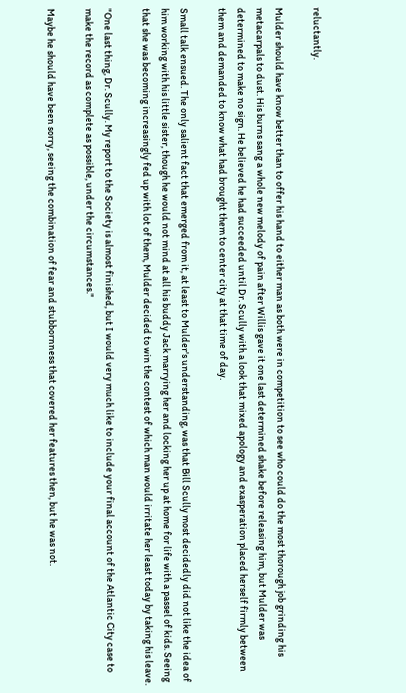reluctantly.

Mulder should have know better than to offer his hand to either man as both were in competition to see who could do the most thorough job grinding his metacarpals to dust. His burns sang a whole new melody of pain after Willis gave it one last determined shake before releasing him, but Mulder was determined to make no sign. He believed he had succeeded until Dr. Scully with a look that mixed apology and exasperation placed herself firmly between them and demanded to know what had brought them to center city at that time of day.

Small talk ensued. The only salient fact that emerged from it, at least to Mulder's understanding, was that Bill Scully most decidedly did not like the idea of him working with his little sister, though he would not mind at all his buddy Jack marrying her and locking her up at home for life with a passel of kids. Seeing that she was becoming increasingly fed up with lot of them, Mulder decided to win the contest of which man would irritate her least today by taking his leave.

"One last thing, Dr. Scully. My report to the Society is almost finished, but I would very much like to include your final account of the Atlantic City case to make the record as complete as possible, under the circumstances."

Maybe he should have been sorry, seeing the combination of fear and stubbornness that covered her features then, but he was not.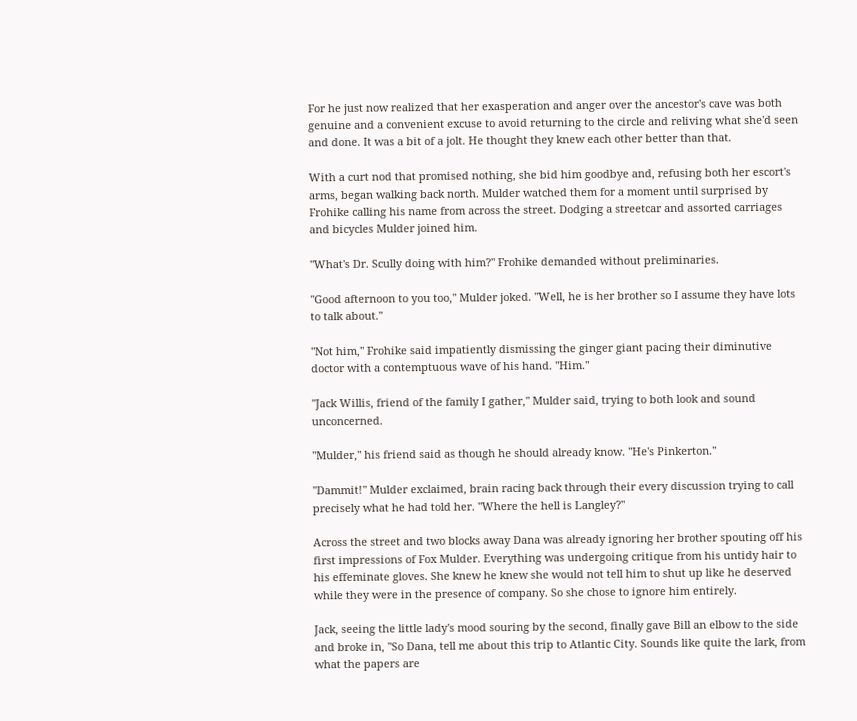For he just now realized that her exasperation and anger over the ancestor's cave was both genuine and a convenient excuse to avoid returning to the circle and reliving what she'd seen and done. It was a bit of a jolt. He thought they knew each other better than that.

With a curt nod that promised nothing, she bid him goodbye and, refusing both her escort's arms, began walking back north. Mulder watched them for a moment until surprised by Frohike calling his name from across the street. Dodging a streetcar and assorted carriages and bicycles Mulder joined him.

"What's Dr. Scully doing with him?" Frohike demanded without preliminaries.

"Good afternoon to you too," Mulder joked. "Well, he is her brother so I assume they have lots to talk about."

"Not him," Frohike said impatiently dismissing the ginger giant pacing their diminutive doctor with a contemptuous wave of his hand. "Him."

"Jack Willis, friend of the family I gather," Mulder said, trying to both look and sound unconcerned.

"Mulder," his friend said as though he should already know. "He's Pinkerton."

"Dammit!" Mulder exclaimed, brain racing back through their every discussion trying to call precisely what he had told her. "Where the hell is Langley?"

Across the street and two blocks away Dana was already ignoring her brother spouting off his first impressions of Fox Mulder. Everything was undergoing critique from his untidy hair to his effeminate gloves. She knew he knew she would not tell him to shut up like he deserved while they were in the presence of company. So she chose to ignore him entirely.

Jack, seeing the little lady's mood souring by the second, finally gave Bill an elbow to the side and broke in, "So Dana, tell me about this trip to Atlantic City. Sounds like quite the lark, from what the papers are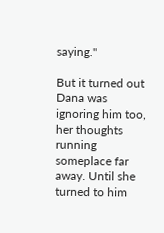saying."

But it turned out Dana was ignoring him too, her thoughts running someplace far away. Until she turned to him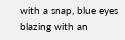with a snap, blue eyes blazing with an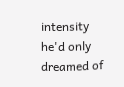intensity he'd only dreamed of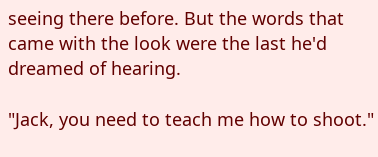seeing there before. But the words that came with the look were the last he'd dreamed of hearing.

"Jack, you need to teach me how to shoot."